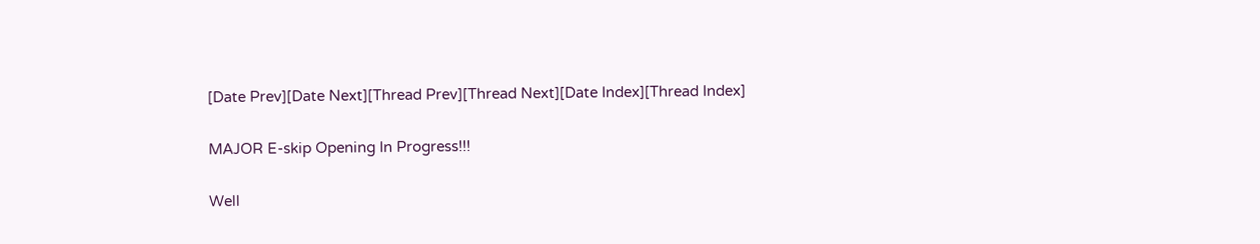[Date Prev][Date Next][Thread Prev][Thread Next][Date Index][Thread Index]

MAJOR E-skip Opening In Progress!!!

Well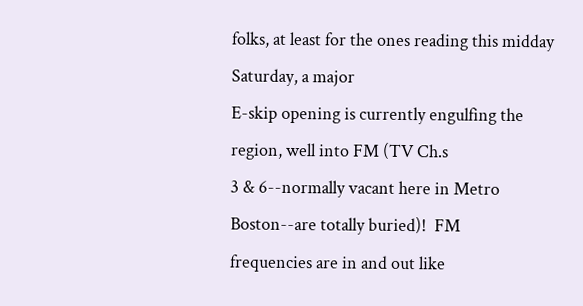folks, at least for the ones reading this midday Saturday, a major
E-skip opening is currently engulfing the region, well into FM (TV Ch.s
3 & 6--normally vacant here in Metro Boston--are totally buried)!  FM
frequencies are in and out like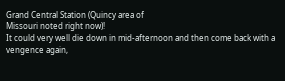Grand Central Station (Quincy area of
Missouri noted right now)!
It could very well die down in mid-afternoon and then come back with a
vengence again,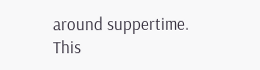around suppertime.
This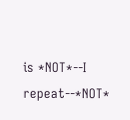is *NOT*--I repeat--*NOT*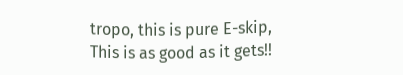tropo, this is pure E-skip,
This is as good as it gets!!